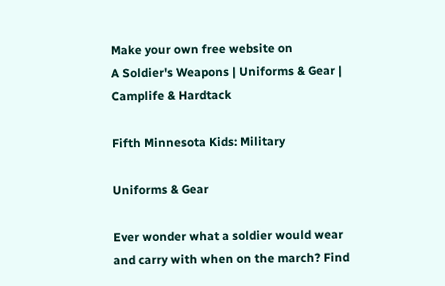Make your own free website on
A Soldier's Weapons | Uniforms & Gear | Camplife & Hardtack

Fifth Minnesota Kids: Military

Uniforms & Gear

Ever wonder what a soldier would wear and carry with when on the march? Find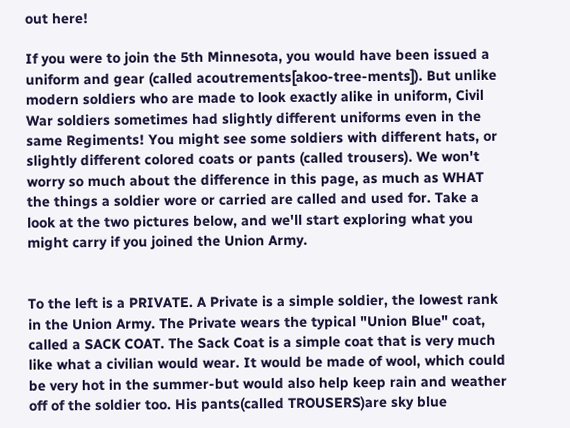out here!

If you were to join the 5th Minnesota, you would have been issued a uniform and gear (called acoutrements[akoo-tree-ments]). But unlike modern soldiers who are made to look exactly alike in uniform, Civil War soldiers sometimes had slightly different uniforms even in the same Regiments! You might see some soldiers with different hats, or slightly different colored coats or pants (called trousers). We won't worry so much about the difference in this page, as much as WHAT the things a soldier wore or carried are called and used for. Take a look at the two pictures below, and we'll start exploring what you might carry if you joined the Union Army.


To the left is a PRIVATE. A Private is a simple soldier, the lowest rank in the Union Army. The Private wears the typical "Union Blue" coat, called a SACK COAT. The Sack Coat is a simple coat that is very much like what a civilian would wear. It would be made of wool, which could be very hot in the summer-but would also help keep rain and weather off of the soldier too. His pants(called TROUSERS)are sky blue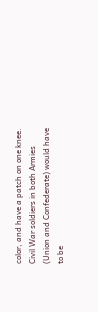color, and have a patch on one knee. Civil War soldiers in both Armies (Union and Confederate) would have to be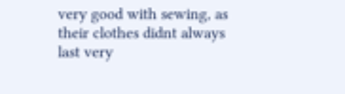very good with sewing, as their clothes didnt always last very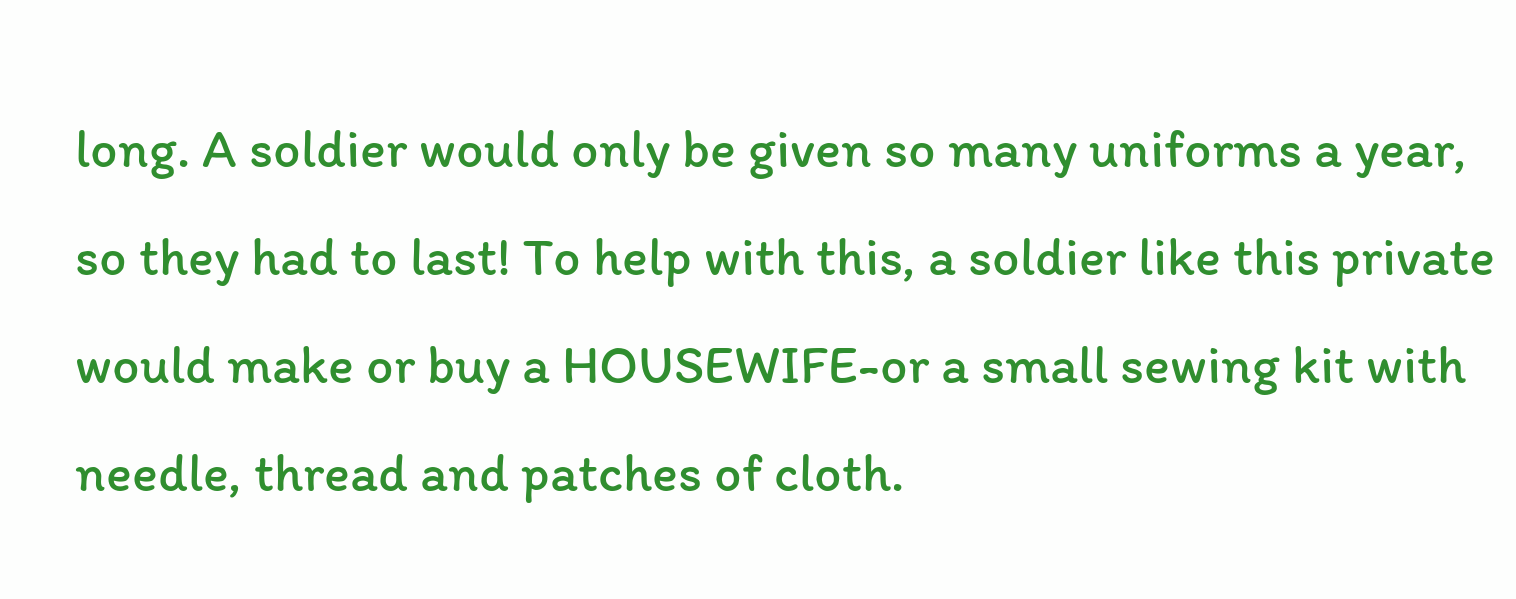long. A soldier would only be given so many uniforms a year, so they had to last! To help with this, a soldier like this private would make or buy a HOUSEWIFE-or a small sewing kit with needle, thread and patches of cloth.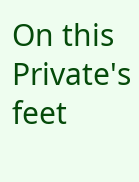On this Private's feet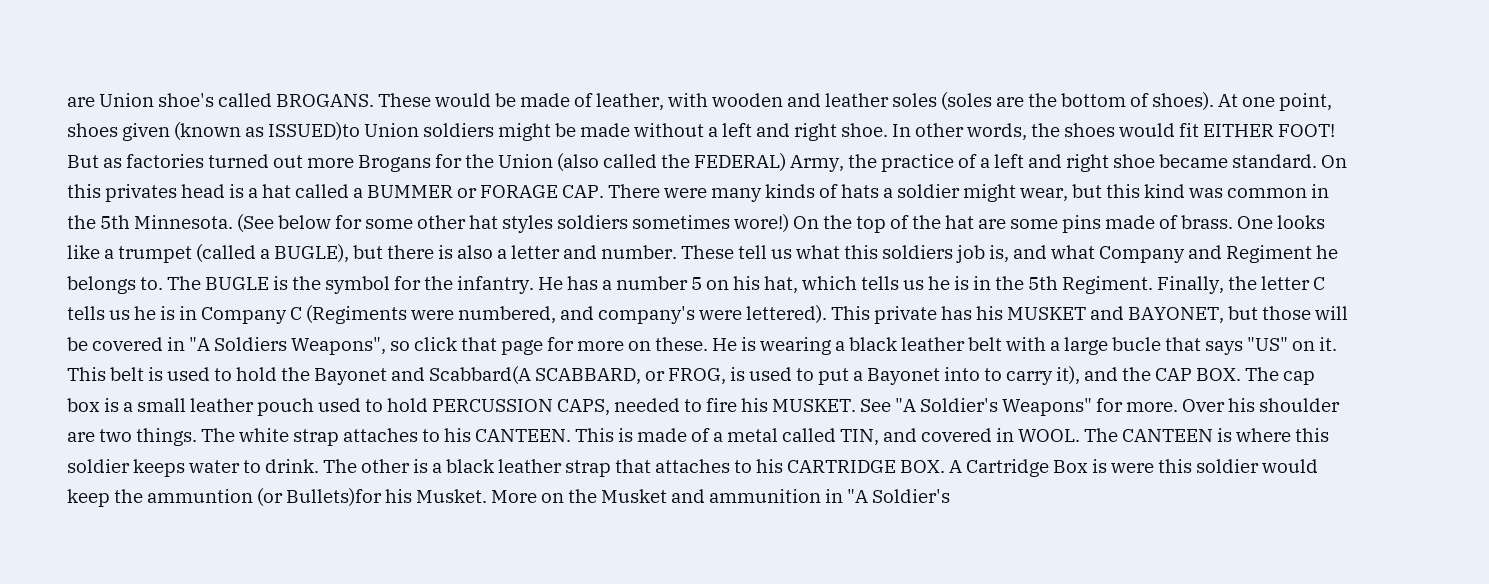are Union shoe's called BROGANS. These would be made of leather, with wooden and leather soles (soles are the bottom of shoes). At one point, shoes given (known as ISSUED)to Union soldiers might be made without a left and right shoe. In other words, the shoes would fit EITHER FOOT! But as factories turned out more Brogans for the Union (also called the FEDERAL) Army, the practice of a left and right shoe became standard. On this privates head is a hat called a BUMMER or FORAGE CAP. There were many kinds of hats a soldier might wear, but this kind was common in the 5th Minnesota. (See below for some other hat styles soldiers sometimes wore!) On the top of the hat are some pins made of brass. One looks like a trumpet (called a BUGLE), but there is also a letter and number. These tell us what this soldiers job is, and what Company and Regiment he belongs to. The BUGLE is the symbol for the infantry. He has a number 5 on his hat, which tells us he is in the 5th Regiment. Finally, the letter C tells us he is in Company C (Regiments were numbered, and company's were lettered). This private has his MUSKET and BAYONET, but those will be covered in "A Soldiers Weapons", so click that page for more on these. He is wearing a black leather belt with a large bucle that says "US" on it. This belt is used to hold the Bayonet and Scabbard(A SCABBARD, or FROG, is used to put a Bayonet into to carry it), and the CAP BOX. The cap box is a small leather pouch used to hold PERCUSSION CAPS, needed to fire his MUSKET. See "A Soldier's Weapons" for more. Over his shoulder are two things. The white strap attaches to his CANTEEN. This is made of a metal called TIN, and covered in WOOL. The CANTEEN is where this soldier keeps water to drink. The other is a black leather strap that attaches to his CARTRIDGE BOX. A Cartridge Box is were this soldier would keep the ammuntion (or Bullets)for his Musket. More on the Musket and ammunition in "A Soldier's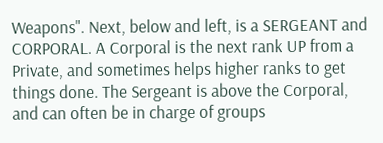Weapons". Next, below and left, is a SERGEANT and CORPORAL. A Corporal is the next rank UP from a Private, and sometimes helps higher ranks to get things done. The Sergeant is above the Corporal, and can often be in charge of groups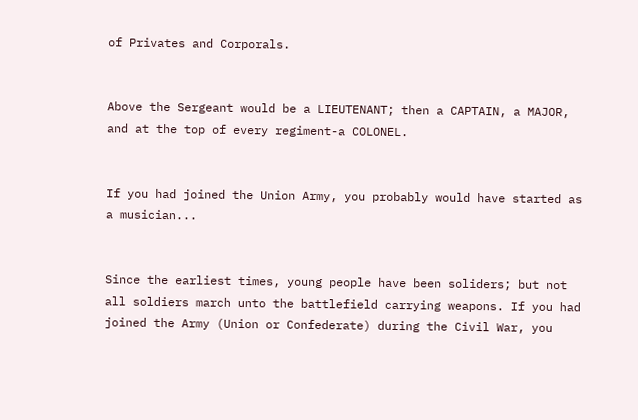of Privates and Corporals.


Above the Sergeant would be a LIEUTENANT; then a CAPTAIN, a MAJOR, and at the top of every regiment-a COLONEL.


If you had joined the Union Army, you probably would have started as a musician...


Since the earliest times, young people have been soliders; but not all soldiers march unto the battlefield carrying weapons. If you had joined the Army (Union or Confederate) during the Civil War, you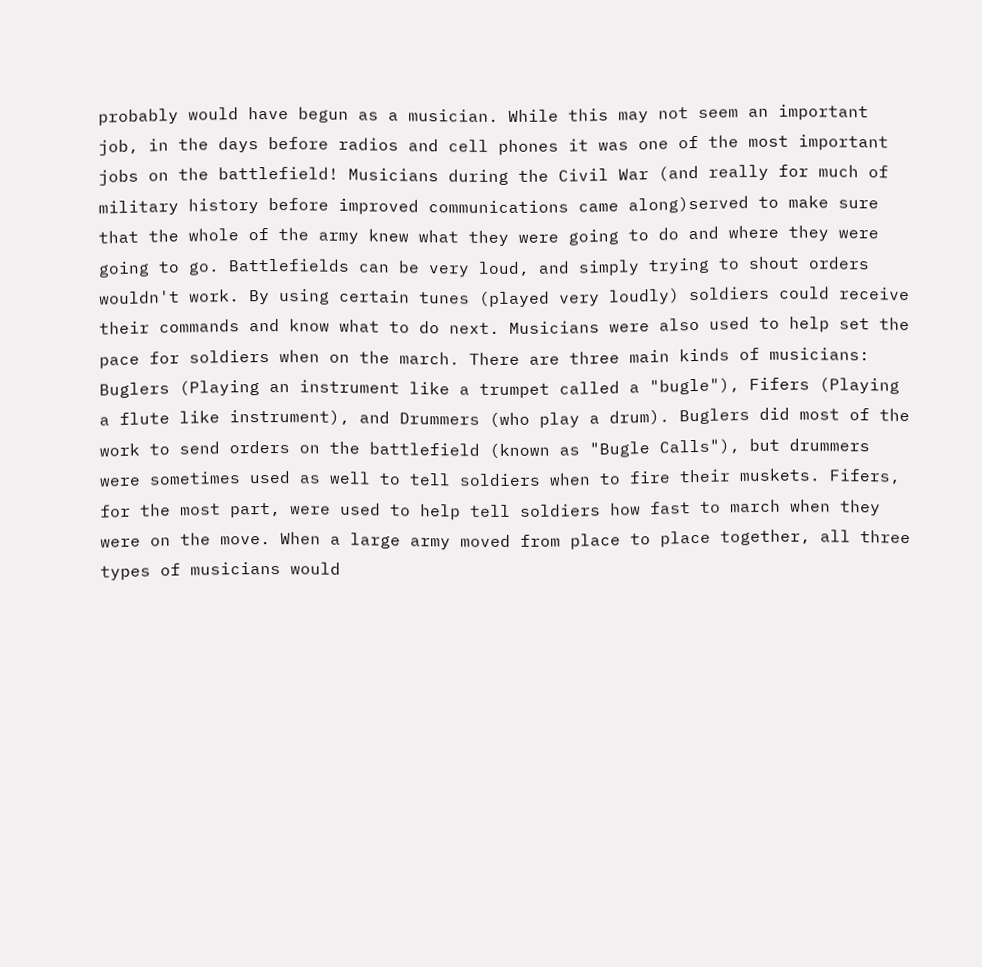probably would have begun as a musician. While this may not seem an important job, in the days before radios and cell phones it was one of the most important jobs on the battlefield! Musicians during the Civil War (and really for much of military history before improved communications came along)served to make sure that the whole of the army knew what they were going to do and where they were going to go. Battlefields can be very loud, and simply trying to shout orders wouldn't work. By using certain tunes (played very loudly) soldiers could receive their commands and know what to do next. Musicians were also used to help set the pace for soldiers when on the march. There are three main kinds of musicians: Buglers (Playing an instrument like a trumpet called a "bugle"), Fifers (Playing a flute like instrument), and Drummers (who play a drum). Buglers did most of the work to send orders on the battlefield (known as "Bugle Calls"), but drummers were sometimes used as well to tell soldiers when to fire their muskets. Fifers, for the most part, were used to help tell soldiers how fast to march when they were on the move. When a large army moved from place to place together, all three types of musicians would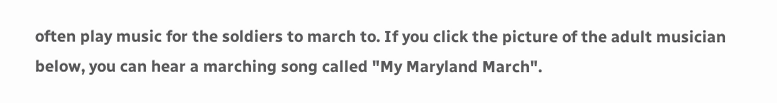often play music for the soldiers to march to. If you click the picture of the adult musician below, you can hear a marching song called "My Maryland March".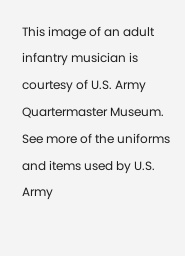This image of an adult infantry musician is courtesy of U.S. Army Quartermaster Museum. See more of the uniforms and items used by U.S. Army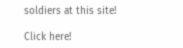soldiers at this site!

Click here!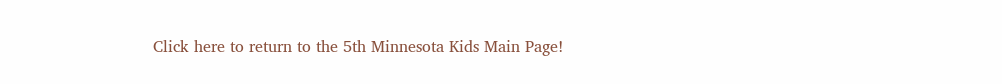Click here to return to the 5th Minnesota Kids Main Page!